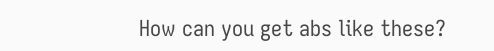How can you get abs like these?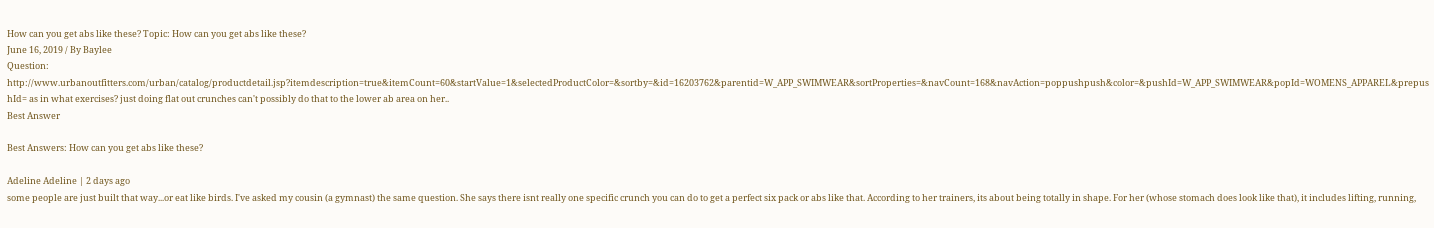How can you get abs like these? Topic: How can you get abs like these?
June 16, 2019 / By Baylee
Question: http://www.urbanoutfitters.com/urban/catalog/productdetail.jsp?itemdescription=true&itemCount=60&startValue=1&selectedProductColor=&sortby=&id=16203762&parentid=W_APP_SWIMWEAR&sortProperties=&navCount=168&navAction=poppushpush&color=&pushId=W_APP_SWIMWEAR&popId=WOMENS_APPAREL&prepushId= as in what exercises? just doing flat out crunches can't possibly do that to the lower ab area on her..
Best Answer

Best Answers: How can you get abs like these?

Adeline Adeline | 2 days ago
some people are just built that way...or eat like birds. I've asked my cousin (a gymnast) the same question. She says there isnt really one specific crunch you can do to get a perfect six pack or abs like that. According to her trainers, its about being totally in shape. For her (whose stomach does look like that), it includes lifting, running,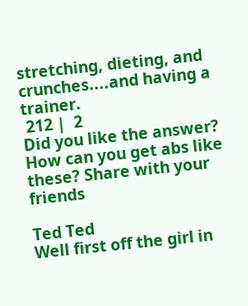stretching, dieting, and crunches....and having a trainer.
 212 |  2
Did you like the answer? How can you get abs like these? Share with your friends

Ted Ted
Well first off the girl in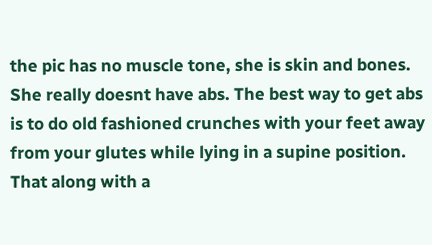the pic has no muscle tone, she is skin and bones. She really doesnt have abs. The best way to get abs is to do old fashioned crunches with your feet away from your glutes while lying in a supine position. That along with a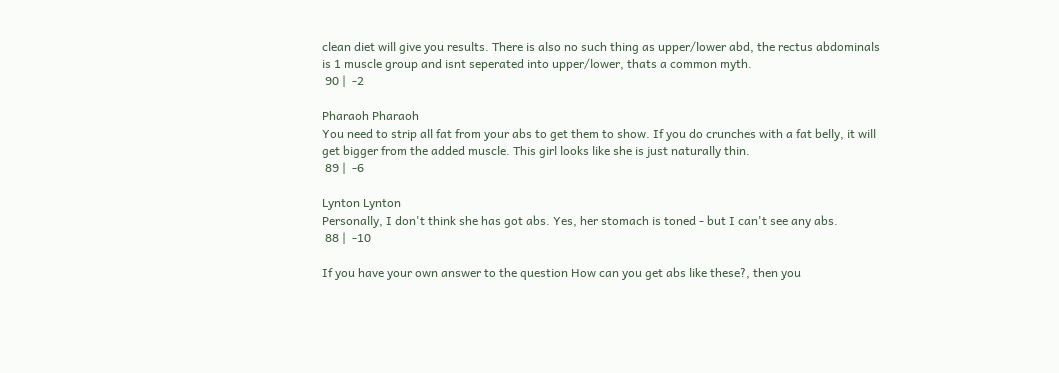clean diet will give you results. There is also no such thing as upper/lower abd, the rectus abdominals is 1 muscle group and isnt seperated into upper/lower, thats a common myth.
 90 |  -2

Pharaoh Pharaoh
You need to strip all fat from your abs to get them to show. If you do crunches with a fat belly, it will get bigger from the added muscle. This girl looks like she is just naturally thin.
 89 |  -6

Lynton Lynton
Personally, I don't think she has got abs. Yes, her stomach is toned - but I can't see any abs.
 88 |  -10

If you have your own answer to the question How can you get abs like these?, then you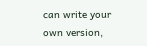can write your own version,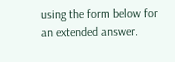using the form below for an extended answer.